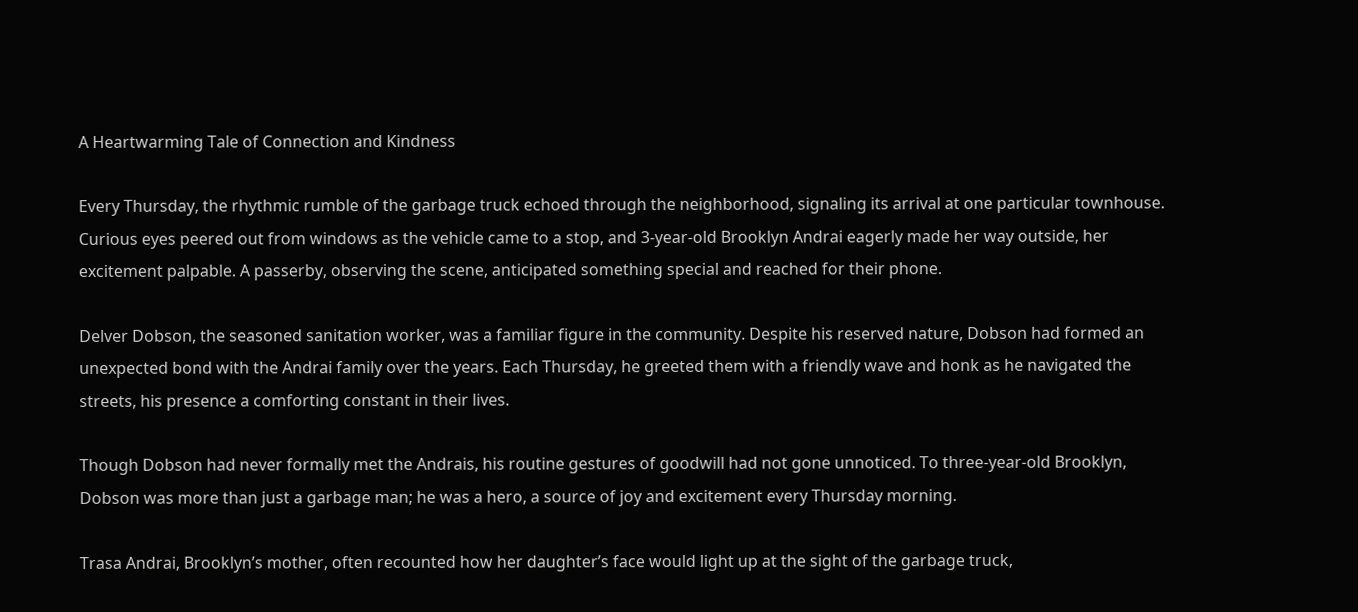A Heartwarming Tale of Connection and Kindness

Every Thursday, the rhythmic rumble of the garbage truck echoed through the neighborhood, signaling its arrival at one particular townhouse. Curious eyes peered out from windows as the vehicle came to a stop, and 3-year-old Brooklyn Andrai eagerly made her way outside, her excitement palpable. A passerby, observing the scene, anticipated something special and reached for their phone.

Delver Dobson, the seasoned sanitation worker, was a familiar figure in the community. Despite his reserved nature, Dobson had formed an unexpected bond with the Andrai family over the years. Each Thursday, he greeted them with a friendly wave and honk as he navigated the streets, his presence a comforting constant in their lives.

Though Dobson had never formally met the Andrais, his routine gestures of goodwill had not gone unnoticed. To three-year-old Brooklyn, Dobson was more than just a garbage man; he was a hero, a source of joy and excitement every Thursday morning.

Trasa Andrai, Brooklyn’s mother, often recounted how her daughter’s face would light up at the sight of the garbage truck,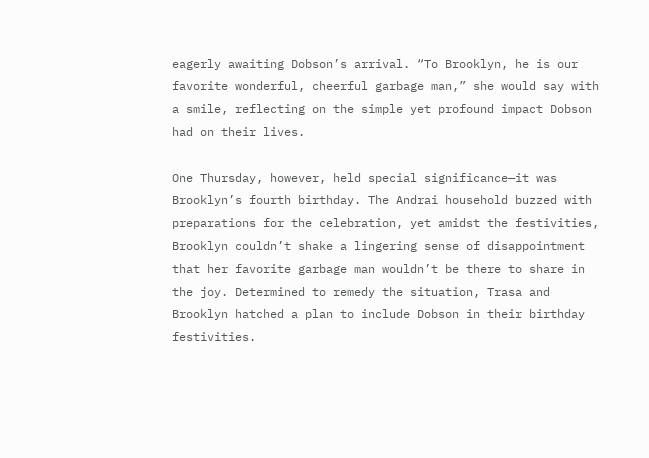eagerly awaiting Dobson’s arrival. “To Brooklyn, he is our favorite wonderful, cheerful garbage man,” she would say with a smile, reflecting on the simple yet profound impact Dobson had on their lives.

One Thursday, however, held special significance—it was Brooklyn’s fourth birthday. The Andrai household buzzed with preparations for the celebration, yet amidst the festivities, Brooklyn couldn’t shake a lingering sense of disappointment that her favorite garbage man wouldn’t be there to share in the joy. Determined to remedy the situation, Trasa and Brooklyn hatched a plan to include Dobson in their birthday festivities.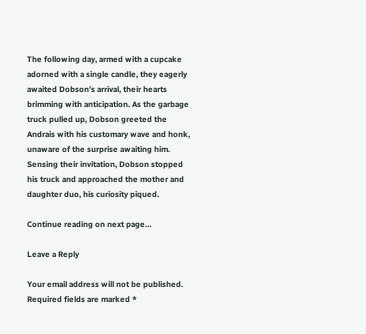The following day, armed with a cupcake adorned with a single candle, they eagerly awaited Dobson’s arrival, their hearts brimming with anticipation. As the garbage truck pulled up, Dobson greeted the Andrais with his customary wave and honk, unaware of the surprise awaiting him. Sensing their invitation, Dobson stopped his truck and approached the mother and daughter duo, his curiosity piqued.

Continue reading on next page…

Leave a Reply

Your email address will not be published. Required fields are marked *